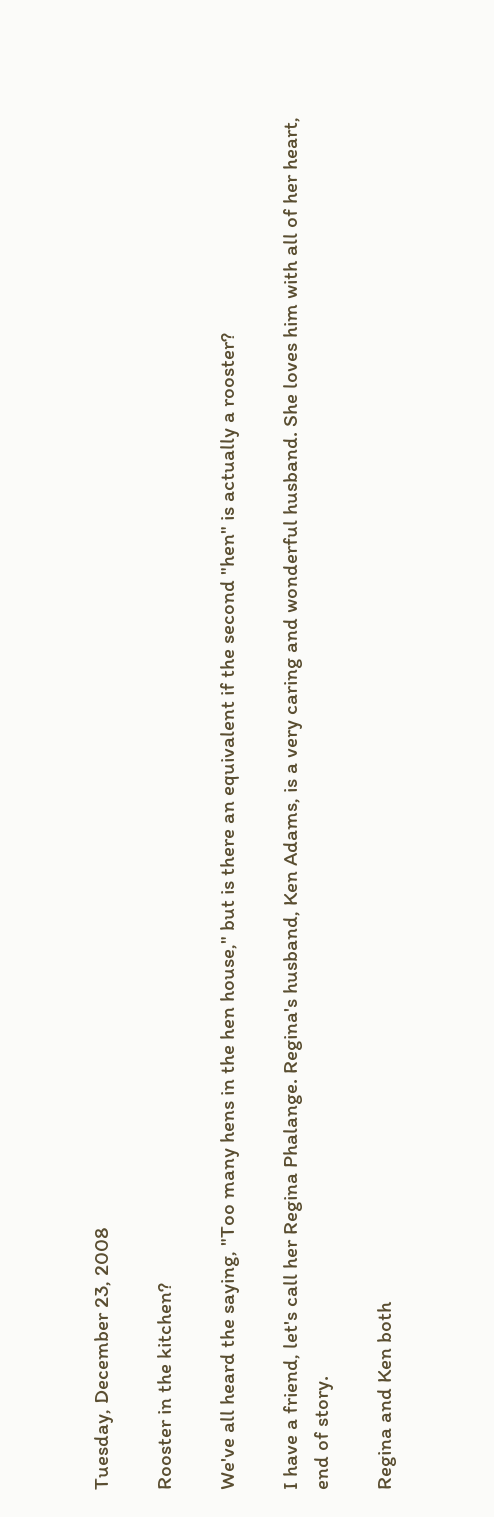Tuesday, December 23, 2008

Rooster in the kitchen?

We've all heard the saying, "Too many hens in the hen house," but is there an equivalent if the second "hen" is actually a rooster?

I have a friend, let's call her Regina Phalange. Regina's husband, Ken Adams, is a very caring and wonderful husband. She loves him with all of her heart, end of story.

Regina and Ken both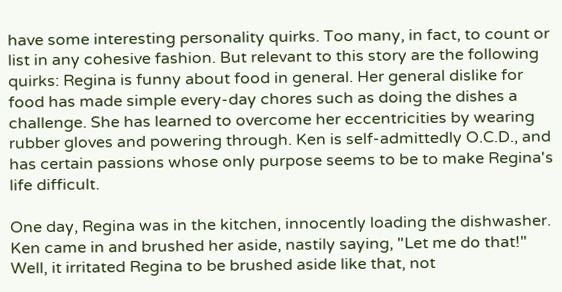have some interesting personality quirks. Too many, in fact, to count or list in any cohesive fashion. But relevant to this story are the following quirks: Regina is funny about food in general. Her general dislike for food has made simple every-day chores such as doing the dishes a challenge. She has learned to overcome her eccentricities by wearing rubber gloves and powering through. Ken is self-admittedly O.C.D., and has certain passions whose only purpose seems to be to make Regina's life difficult.

One day, Regina was in the kitchen, innocently loading the dishwasher. Ken came in and brushed her aside, nastily saying, "Let me do that!" Well, it irritated Regina to be brushed aside like that, not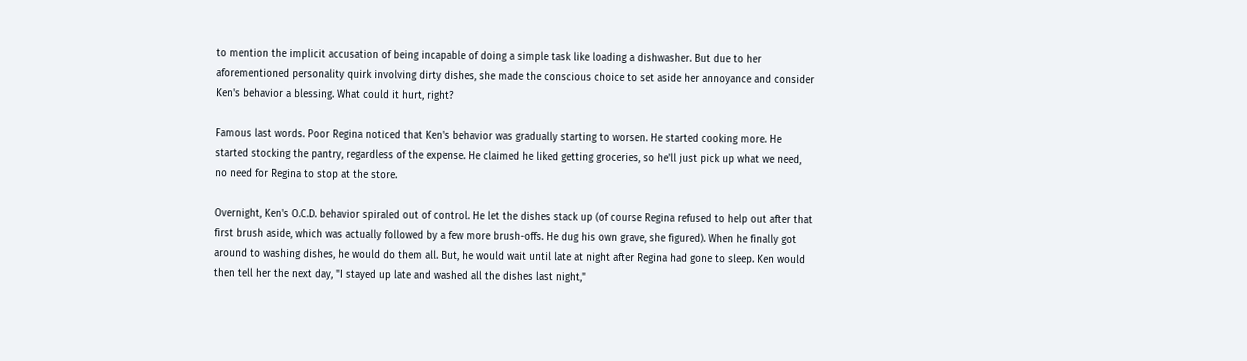to mention the implicit accusation of being incapable of doing a simple task like loading a dishwasher. But due to her aforementioned personality quirk involving dirty dishes, she made the conscious choice to set aside her annoyance and consider Ken's behavior a blessing. What could it hurt, right?

Famous last words. Poor Regina noticed that Ken's behavior was gradually starting to worsen. He started cooking more. He started stocking the pantry, regardless of the expense. He claimed he liked getting groceries, so he'll just pick up what we need, no need for Regina to stop at the store.

Overnight, Ken's O.C.D. behavior spiraled out of control. He let the dishes stack up (of course Regina refused to help out after that first brush aside, which was actually followed by a few more brush-offs. He dug his own grave, she figured). When he finally got around to washing dishes, he would do them all. But, he would wait until late at night after Regina had gone to sleep. Ken would then tell her the next day, "I stayed up late and washed all the dishes last night,"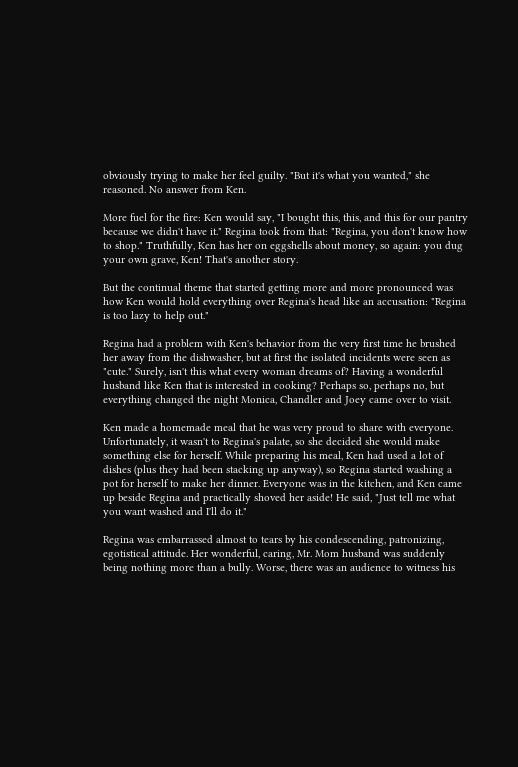obviously trying to make her feel guilty. "But it's what you wanted," she reasoned. No answer from Ken.

More fuel for the fire: Ken would say, "I bought this, this, and this for our pantry because we didn't have it." Regina took from that: "Regina, you don't know how to shop." Truthfully, Ken has her on eggshells about money, so again: you dug your own grave, Ken! That's another story.

But the continual theme that started getting more and more pronounced was how Ken would hold everything over Regina's head like an accusation: "Regina is too lazy to help out."

Regina had a problem with Ken's behavior from the very first time he brushed her away from the dishwasher, but at first the isolated incidents were seen as "cute." Surely, isn't this what every woman dreams of? Having a wonderful husband like Ken that is interested in cooking? Perhaps so, perhaps no, but everything changed the night Monica, Chandler and Joey came over to visit.

Ken made a homemade meal that he was very proud to share with everyone. Unfortunately, it wasn't to Regina's palate, so she decided she would make something else for herself. While preparing his meal, Ken had used a lot of dishes (plus they had been stacking up anyway), so Regina started washing a pot for herself to make her dinner. Everyone was in the kitchen, and Ken came up beside Regina and practically shoved her aside! He said, "Just tell me what you want washed and I'll do it."

Regina was embarrassed almost to tears by his condescending, patronizing, egotistical attitude. Her wonderful, caring, Mr. Mom husband was suddenly being nothing more than a bully. Worse, there was an audience to witness his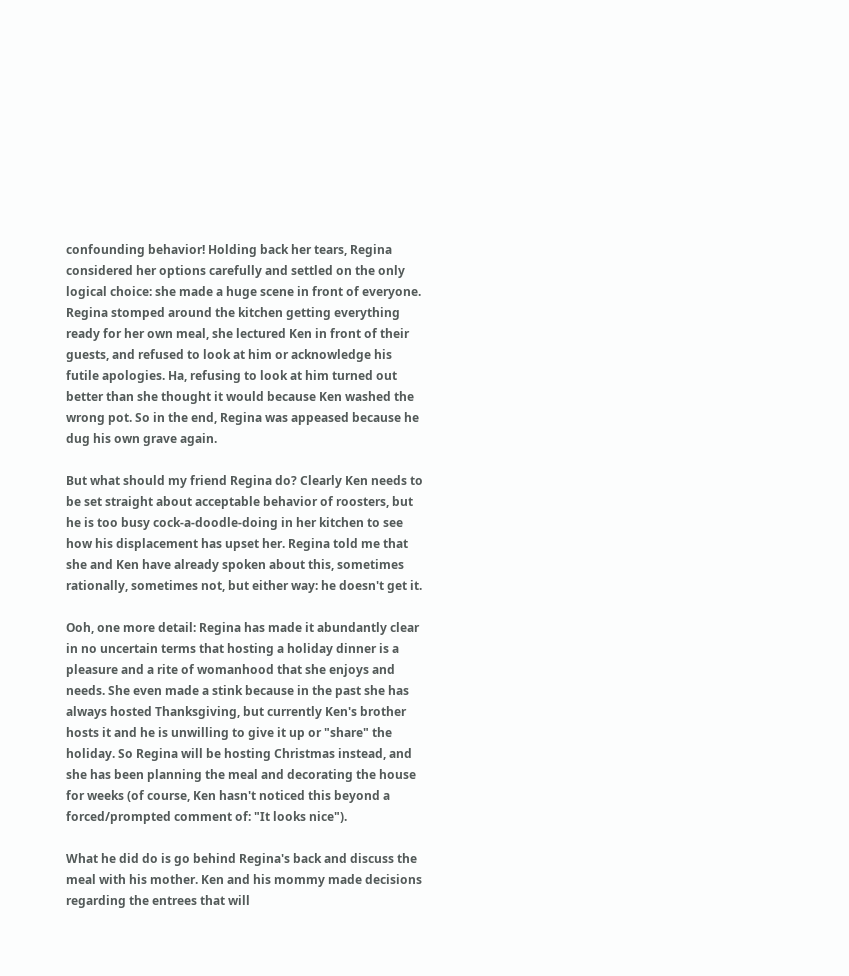confounding behavior! Holding back her tears, Regina considered her options carefully and settled on the only logical choice: she made a huge scene in front of everyone. Regina stomped around the kitchen getting everything ready for her own meal, she lectured Ken in front of their guests, and refused to look at him or acknowledge his futile apologies. Ha, refusing to look at him turned out better than she thought it would because Ken washed the wrong pot. So in the end, Regina was appeased because he dug his own grave again.

But what should my friend Regina do? Clearly Ken needs to be set straight about acceptable behavior of roosters, but he is too busy cock-a-doodle-doing in her kitchen to see how his displacement has upset her. Regina told me that she and Ken have already spoken about this, sometimes rationally, sometimes not, but either way: he doesn't get it.

Ooh, one more detail: Regina has made it abundantly clear in no uncertain terms that hosting a holiday dinner is a pleasure and a rite of womanhood that she enjoys and needs. She even made a stink because in the past she has always hosted Thanksgiving, but currently Ken's brother hosts it and he is unwilling to give it up or "share" the holiday. So Regina will be hosting Christmas instead, and she has been planning the meal and decorating the house for weeks (of course, Ken hasn't noticed this beyond a forced/prompted comment of: "It looks nice").

What he did do is go behind Regina's back and discuss the meal with his mother. Ken and his mommy made decisions regarding the entrees that will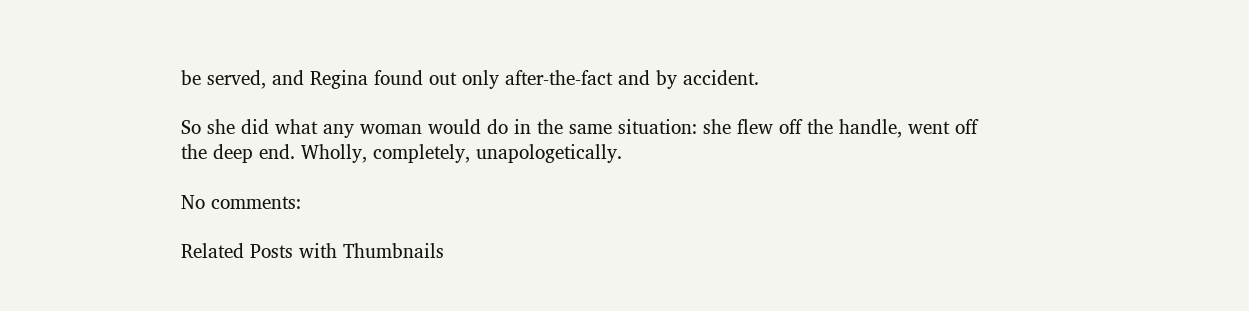be served, and Regina found out only after-the-fact and by accident.

So she did what any woman would do in the same situation: she flew off the handle, went off the deep end. Wholly, completely, unapologetically.

No comments:

Related Posts with Thumbnails